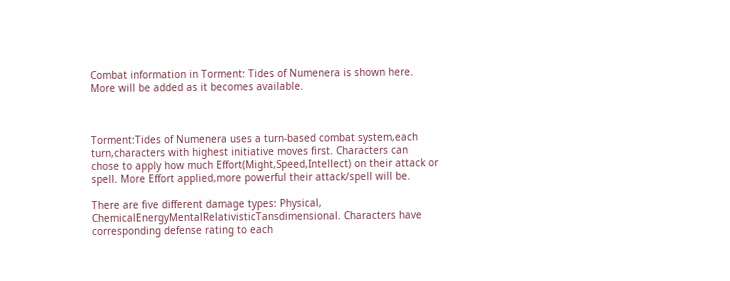Combat information in Torment: Tides of Numenera is shown here. More will be added as it becomes available.



Torment:Tides of Numenera uses a turn-based combat system,each turn,characters with highest initiative moves first. Characters can chose to apply how much Effort(Might,Speed,Intellect) on their attack or spell. More Effort applied,more powerful their attack/spell will be.

There are five different damage types: Physical, ChemicalEnergyMentalRelativisticTansdimensional. Characters have corresponding defense rating to each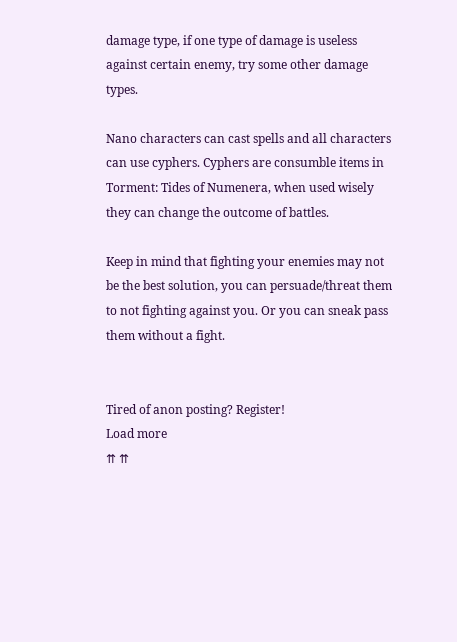damage type, if one type of damage is useless against certain enemy, try some other damage types.

Nano characters can cast spells and all characters can use cyphers. Cyphers are consumble items in Torment: Tides of Numenera, when used wisely they can change the outcome of battles.

Keep in mind that fighting your enemies may not be the best solution, you can persuade/threat them to not fighting against you. Or you can sneak pass them without a fight.


Tired of anon posting? Register!
Load more
⇈ ⇈